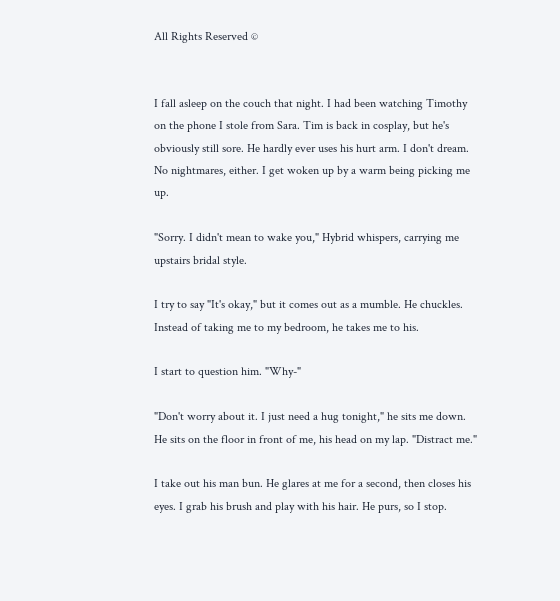All Rights Reserved ©


I fall asleep on the couch that night. I had been watching Timothy on the phone I stole from Sara. Tim is back in cosplay, but he's obviously still sore. He hardly ever uses his hurt arm. I don't dream. No nightmares, either. I get woken up by a warm being picking me up.

"Sorry. I didn't mean to wake you," Hybrid whispers, carrying me upstairs bridal style.

I try to say "It's okay," but it comes out as a mumble. He chuckles. Instead of taking me to my bedroom, he takes me to his.

I start to question him. "Why-"

"Don't worry about it. I just need a hug tonight," he sits me down. He sits on the floor in front of me, his head on my lap. "Distract me."

I take out his man bun. He glares at me for a second, then closes his eyes. I grab his brush and play with his hair. He purs, so I stop.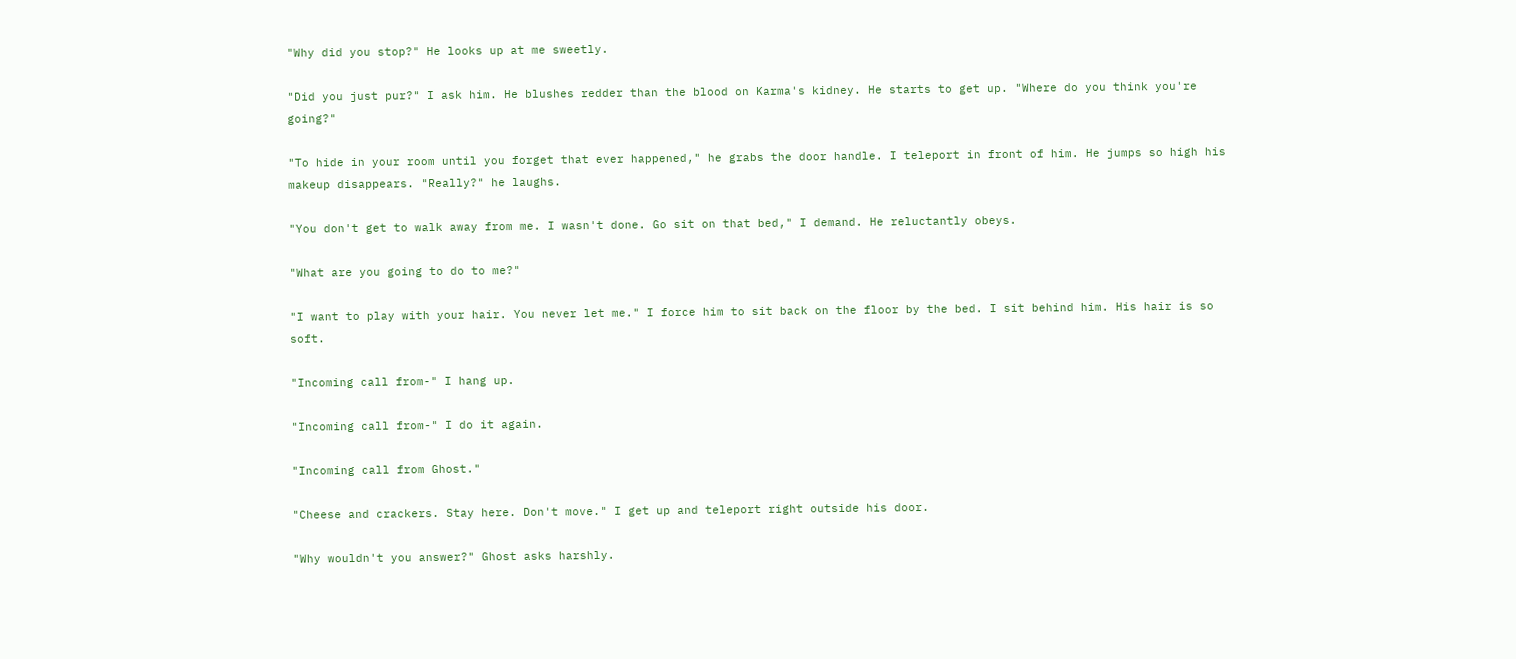"Why did you stop?" He looks up at me sweetly.

"Did you just pur?" I ask him. He blushes redder than the blood on Karma's kidney. He starts to get up. "Where do you think you're going?"

"To hide in your room until you forget that ever happened," he grabs the door handle. I teleport in front of him. He jumps so high his makeup disappears. "Really?" he laughs.

"You don't get to walk away from me. I wasn't done. Go sit on that bed," I demand. He reluctantly obeys.

"What are you going to do to me?"

"I want to play with your hair. You never let me." I force him to sit back on the floor by the bed. I sit behind him. His hair is so soft.

"Incoming call from-" I hang up.

"Incoming call from-" I do it again.

"Incoming call from Ghost."

"Cheese and crackers. Stay here. Don't move." I get up and teleport right outside his door.

"Why wouldn't you answer?" Ghost asks harshly.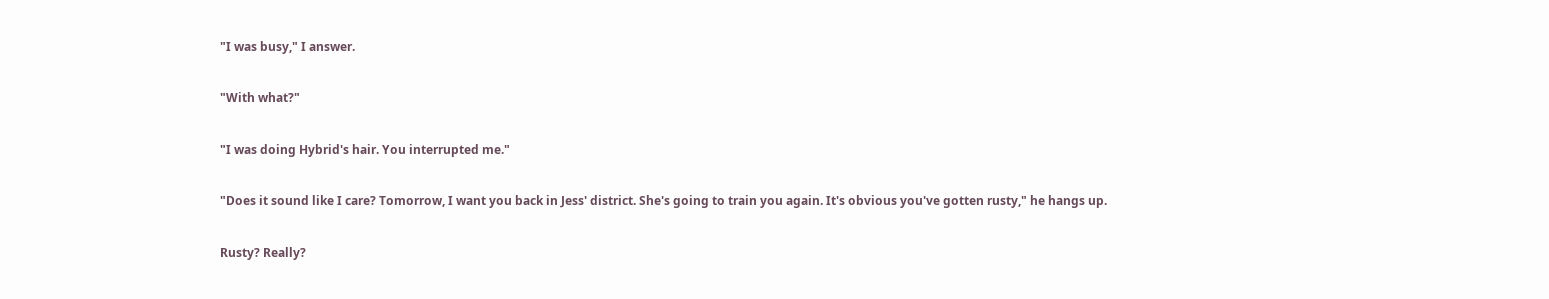"I was busy," I answer.

"With what?"

"I was doing Hybrid's hair. You interrupted me."

"Does it sound like I care? Tomorrow, I want you back in Jess' district. She's going to train you again. It's obvious you've gotten rusty," he hangs up.

Rusty? Really?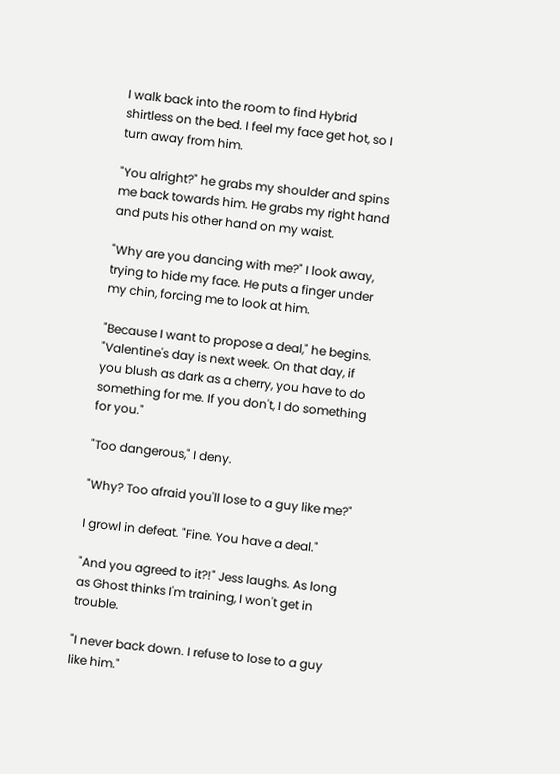I walk back into the room to find Hybrid shirtless on the bed. I feel my face get hot, so I turn away from him.

"You alright?" he grabs my shoulder and spins me back towards him. He grabs my right hand and puts his other hand on my waist.

"Why are you dancing with me?" I look away, trying to hide my face. He puts a finger under my chin, forcing me to look at him.

"Because I want to propose a deal," he begins. "Valentine's day is next week. On that day, if you blush as dark as a cherry, you have to do something for me. If you don't, I do something for you."

"Too dangerous," I deny.

"Why? Too afraid you'll lose to a guy like me?"

I growl in defeat. "Fine. You have a deal."

"And you agreed to it?!" Jess laughs. As long as Ghost thinks I'm training, I won't get in trouble.

"I never back down. I refuse to lose to a guy like him."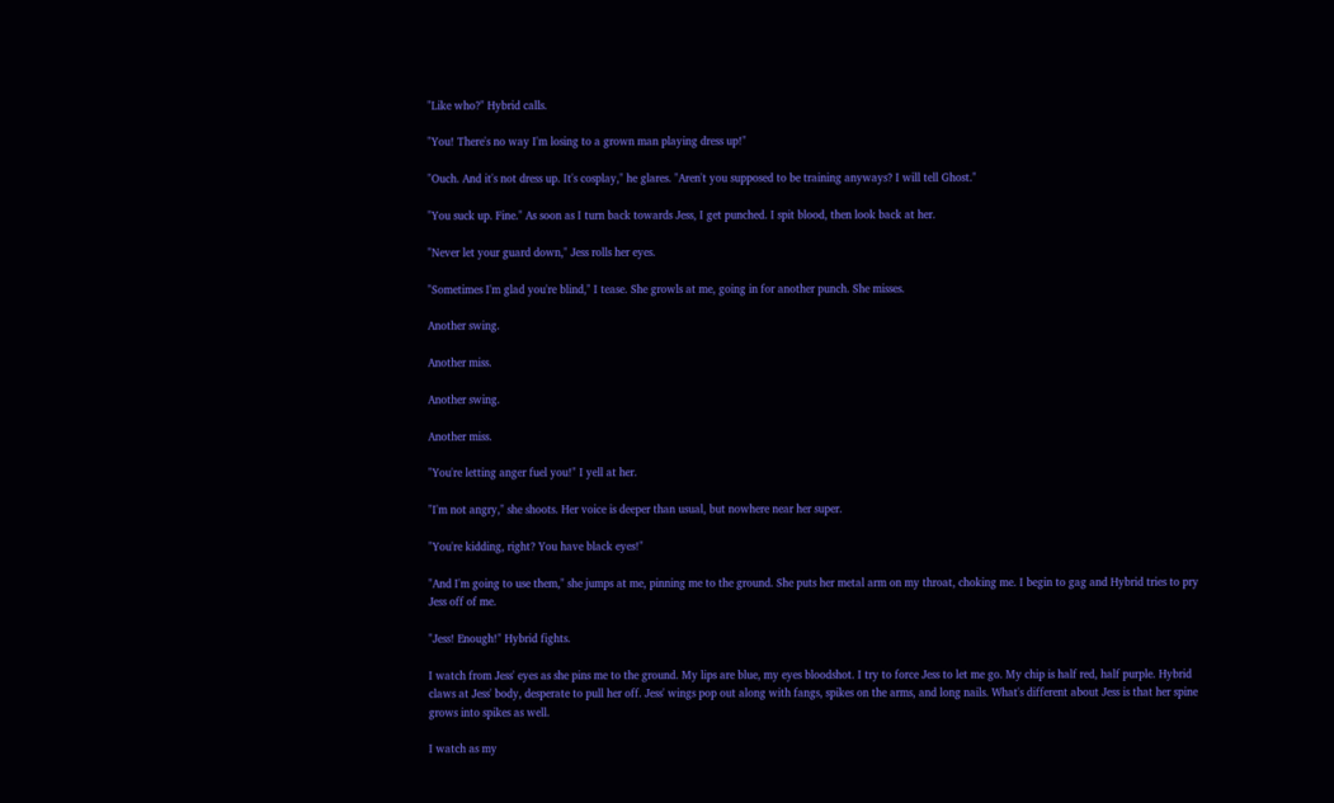"Like who?" Hybrid calls.

"You! There's no way I'm losing to a grown man playing dress up!"

"Ouch. And it's not dress up. It's cosplay," he glares. "Aren't you supposed to be training anyways? I will tell Ghost."

"You suck up. Fine." As soon as I turn back towards Jess, I get punched. I spit blood, then look back at her.

"Never let your guard down," Jess rolls her eyes.

"Sometimes I'm glad you're blind," I tease. She growls at me, going in for another punch. She misses.

Another swing.

Another miss.

Another swing.

Another miss.

"You're letting anger fuel you!" I yell at her.

"I'm not angry," she shoots. Her voice is deeper than usual, but nowhere near her super.

"You're kidding, right? You have black eyes!"

"And I'm going to use them," she jumps at me, pinning me to the ground. She puts her metal arm on my throat, choking me. I begin to gag and Hybrid tries to pry Jess off of me.

"Jess! Enough!" Hybrid fights.

I watch from Jess' eyes as she pins me to the ground. My lips are blue, my eyes bloodshot. I try to force Jess to let me go. My chip is half red, half purple. Hybrid claws at Jess' body, desperate to pull her off. Jess' wings pop out along with fangs, spikes on the arms, and long nails. What's different about Jess is that her spine grows into spikes as well.

I watch as my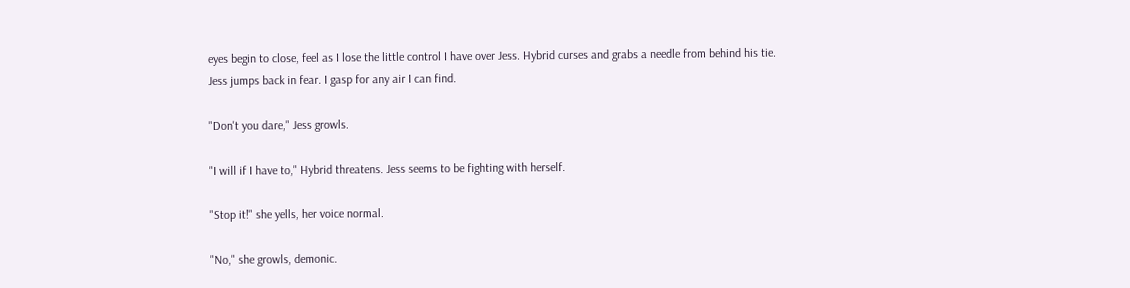eyes begin to close, feel as I lose the little control I have over Jess. Hybrid curses and grabs a needle from behind his tie. Jess jumps back in fear. I gasp for any air I can find.

"Don't you dare," Jess growls.

"I will if I have to," Hybrid threatens. Jess seems to be fighting with herself.

"Stop it!" she yells, her voice normal.

"No," she growls, demonic.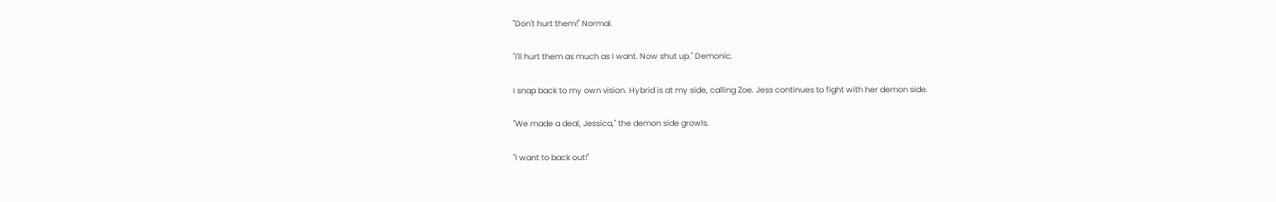"Don't hurt them!" Normal.

"I'll hurt them as much as I want. Now shut up." Demonic.

I snap back to my own vision. Hybrid is at my side, calling Zoe. Jess continues to fight with her demon side.

"We made a deal, Jessica," the demon side growls.

"I want to back out!"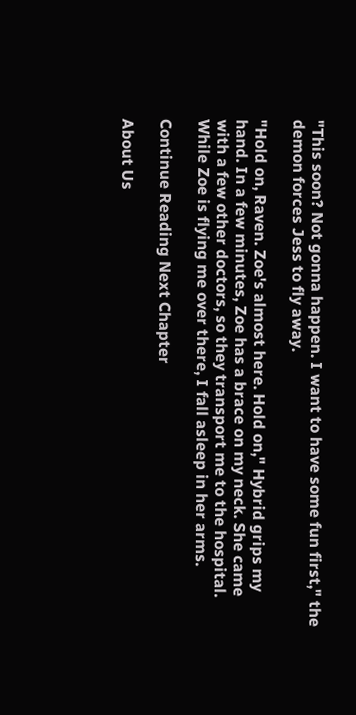"This soon? Not gonna happen. I want to have some fun first," the demon forces Jess to fly away.

"Hold on, Raven. Zoe's almost here. Hold on," Hybrid grips my hand. In a few minutes, Zoe has a brace on my neck. She came with a few other doctors, so they transport me to the hospital. While Zoe is flying me over there, I fall asleep in her arms.

Continue Reading Next Chapter

About Us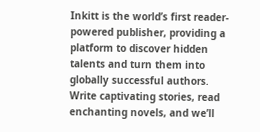Inkitt is the world’s first reader-powered publisher, providing a platform to discover hidden talents and turn them into globally successful authors. Write captivating stories, read enchanting novels, and we’ll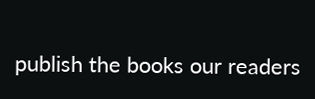publish the books our readers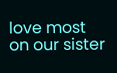love most on our sister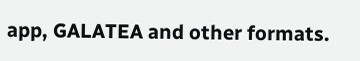app, GALATEA and other formats.